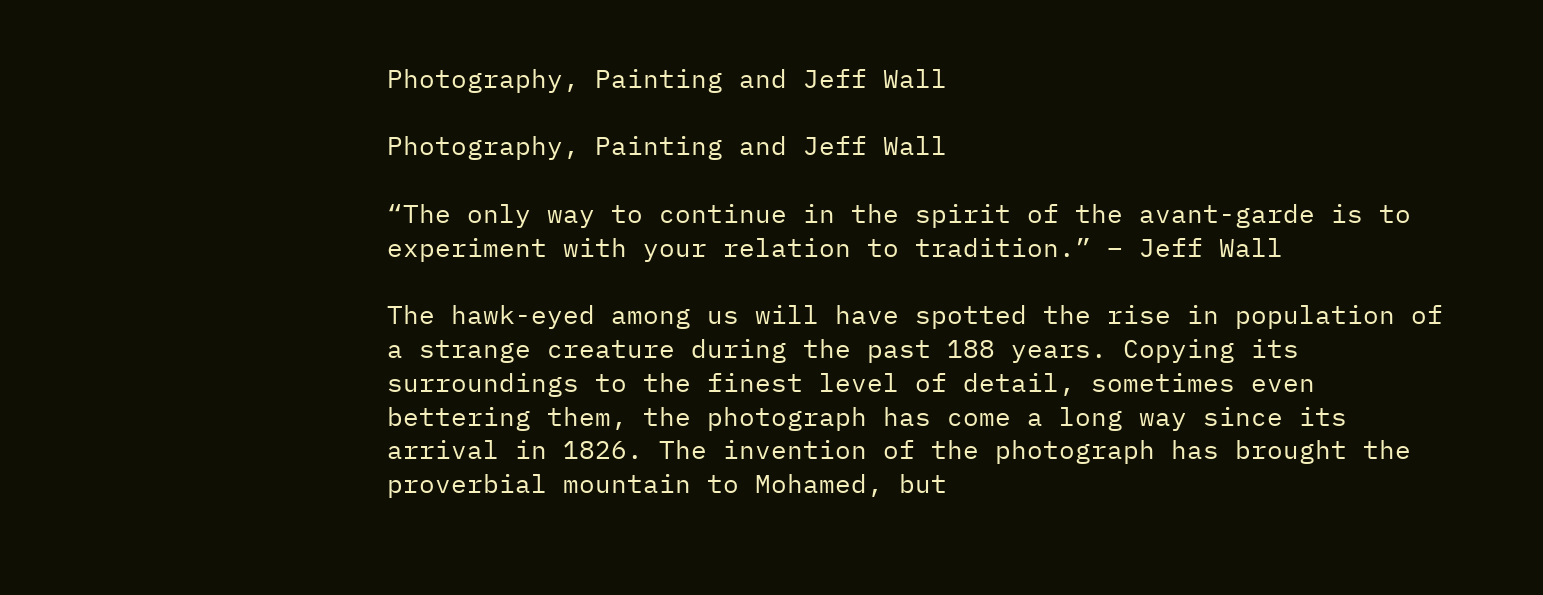Photography, Painting and Jeff Wall

Photography, Painting and Jeff Wall

“The only way to continue in the spirit of the avant-garde is to experiment with your relation to tradition.” – Jeff Wall

The hawk-eyed among us will have spotted the rise in population of a strange creature during the past 188 years. Copying its surroundings to the finest level of detail, sometimes even bettering them, the photograph has come a long way since its arrival in 1826. The invention of the photograph has brought the proverbial mountain to Mohamed, but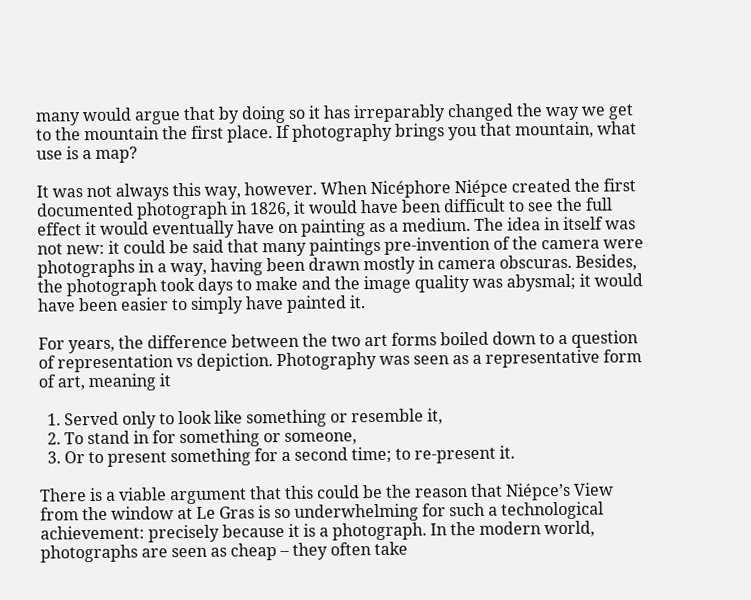many would argue that by doing so it has irreparably changed the way we get to the mountain the first place. If photography brings you that mountain, what use is a map?

It was not always this way, however. When Nicéphore Niépce created the first documented photograph in 1826, it would have been difficult to see the full effect it would eventually have on painting as a medium. The idea in itself was not new: it could be said that many paintings pre-invention of the camera were photographs in a way, having been drawn mostly in camera obscuras. Besides, the photograph took days to make and the image quality was abysmal; it would have been easier to simply have painted it.

For years, the difference between the two art forms boiled down to a question of representation vs depiction. Photography was seen as a representative form of art, meaning it

  1. Served only to look like something or resemble it,
  2. To stand in for something or someone,
  3. Or to present something for a second time; to re-present it.

There is a viable argument that this could be the reason that Niépce’s View from the window at Le Gras is so underwhelming for such a technological achievement: precisely because it is a photograph. In the modern world, photographs are seen as cheap – they often take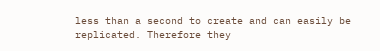less than a second to create and can easily be replicated. Therefore they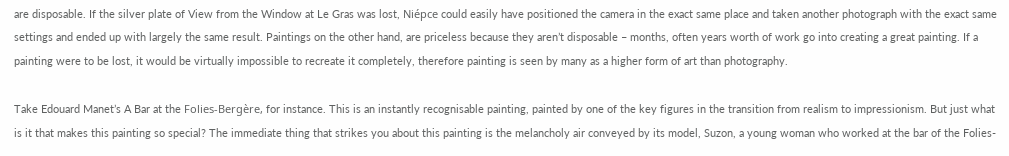are disposable. If the silver plate of View from the Window at Le Gras was lost, Niépce could easily have positioned the camera in the exact same place and taken another photograph with the exact same settings and ended up with largely the same result. Paintings on the other hand, are priceless because they aren’t disposable – months, often years worth of work go into creating a great painting. If a painting were to be lost, it would be virtually impossible to recreate it completely, therefore painting is seen by many as a higher form of art than photography.

Take Edouard Manet’s A Bar at the Folies-Bergère, for instance. This is an instantly recognisable painting, painted by one of the key figures in the transition from realism to impressionism. But just what is it that makes this painting so special? The immediate thing that strikes you about this painting is the melancholy air conveyed by its model, Suzon, a young woman who worked at the bar of the Folies-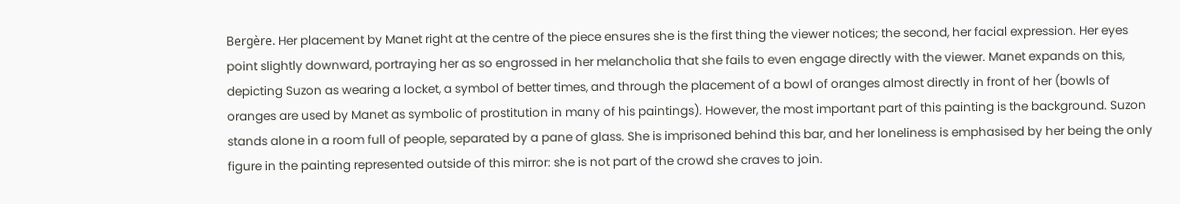Bergère. Her placement by Manet right at the centre of the piece ensures she is the first thing the viewer notices; the second, her facial expression. Her eyes point slightly downward, portraying her as so engrossed in her melancholia that she fails to even engage directly with the viewer. Manet expands on this, depicting Suzon as wearing a locket, a symbol of better times, and through the placement of a bowl of oranges almost directly in front of her (bowls of oranges are used by Manet as symbolic of prostitution in many of his paintings). However, the most important part of this painting is the background. Suzon stands alone in a room full of people, separated by a pane of glass. She is imprisoned behind this bar, and her loneliness is emphasised by her being the only figure in the painting represented outside of this mirror: she is not part of the crowd she craves to join.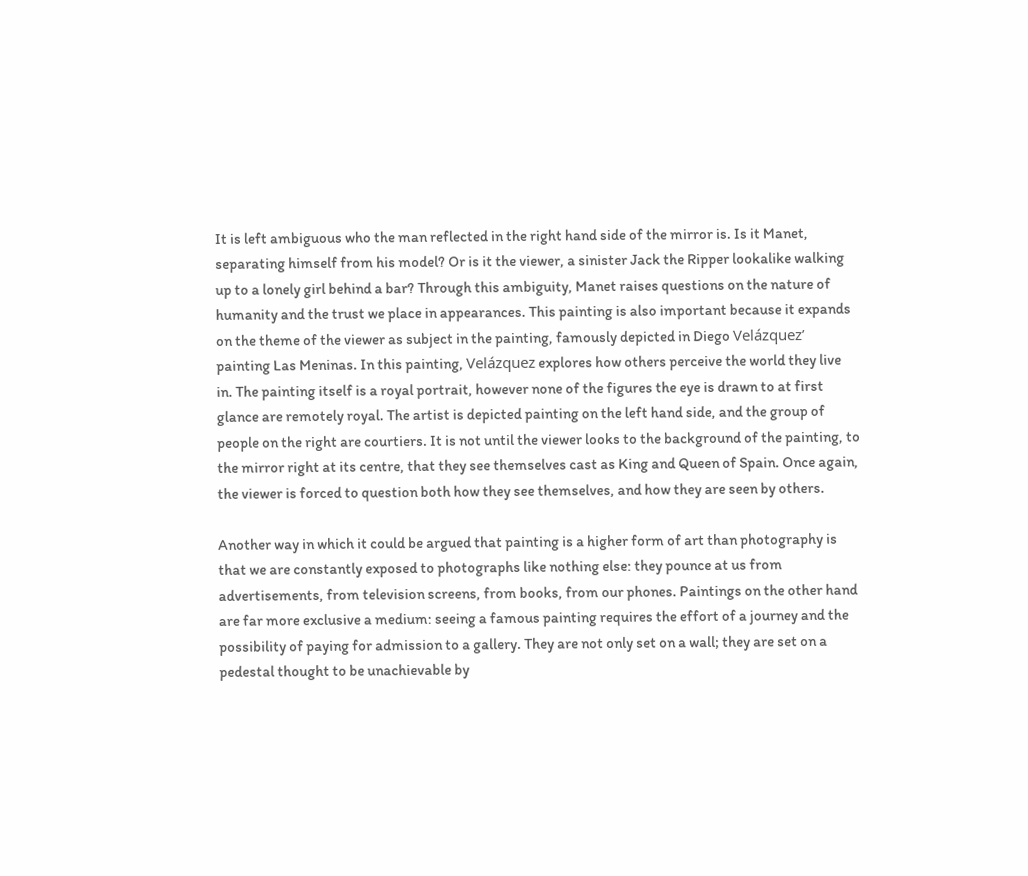It is left ambiguous who the man reflected in the right hand side of the mirror is. Is it Manet, separating himself from his model? Or is it the viewer, a sinister Jack the Ripper lookalike walking up to a lonely girl behind a bar? Through this ambiguity, Manet raises questions on the nature of humanity and the trust we place in appearances. This painting is also important because it expands on the theme of the viewer as subject in the painting, famously depicted in Diego Velázquez’ painting Las Meninas. In this painting, Velázquez explores how others perceive the world they live in. The painting itself is a royal portrait, however none of the figures the eye is drawn to at first glance are remotely royal. The artist is depicted painting on the left hand side, and the group of people on the right are courtiers. It is not until the viewer looks to the background of the painting, to the mirror right at its centre, that they see themselves cast as King and Queen of Spain. Once again, the viewer is forced to question both how they see themselves, and how they are seen by others.

Another way in which it could be argued that painting is a higher form of art than photography is that we are constantly exposed to photographs like nothing else: they pounce at us from advertisements, from television screens, from books, from our phones. Paintings on the other hand are far more exclusive a medium: seeing a famous painting requires the effort of a journey and the possibility of paying for admission to a gallery. They are not only set on a wall; they are set on a pedestal thought to be unachievable by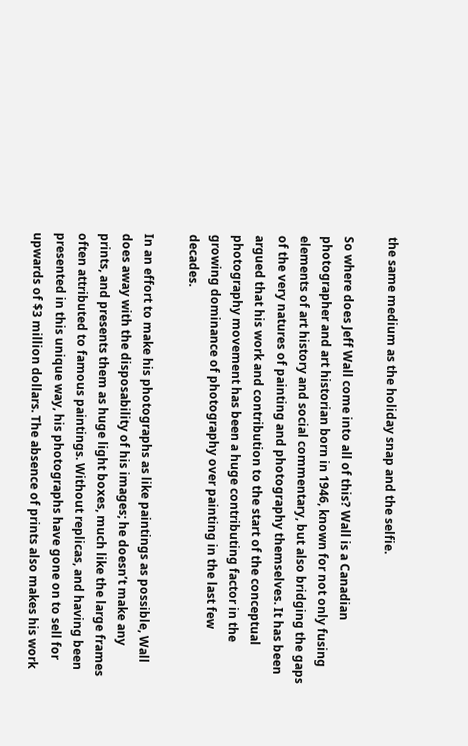the same medium as the holiday snap and the selfie.

So where does Jeff Wall come into all of this? Wall is a Canadian photographer and art historian born in 1946, known for not only fusing elements of art history and social commentary, but also bridging the gaps of the very natures of painting and photography themselves. It has been argued that his work and contribution to the start of the conceptual photography movement has been a huge contributing factor in the growing dominance of photography over painting in the last few decades.

In an effort to make his photographs as like paintings as possible, Wall does away with the disposability of his images; he doesn’t make any prints, and presents them as huge light boxes, much like the large frames often attributed to famous paintings. Without replicas, and having been presented in this unique way, his photographs have gone on to sell for upwards of $3 million dollars. The absence of prints also makes his work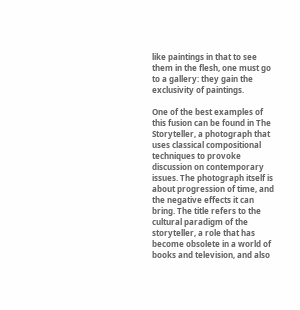like paintings in that to see them in the flesh, one must go to a gallery: they gain the exclusivity of paintings.

One of the best examples of this fusion can be found in The Storyteller, a photograph that uses classical compositional techniques to provoke discussion on contemporary issues. The photograph itself is about progression of time, and the negative effects it can bring. The title refers to the cultural paradigm of the storyteller, a role that has become obsolete in a world of books and television, and also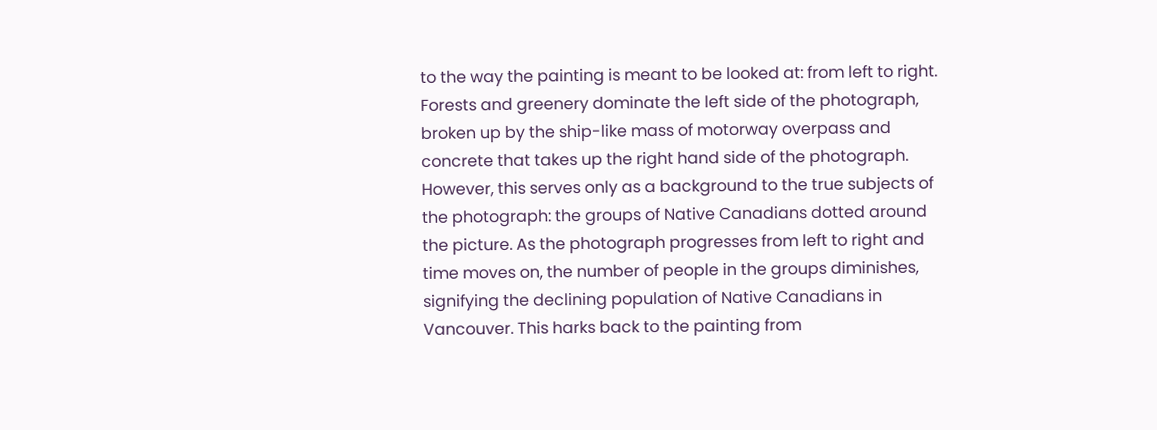to the way the painting is meant to be looked at: from left to right. Forests and greenery dominate the left side of the photograph, broken up by the ship-like mass of motorway overpass and concrete that takes up the right hand side of the photograph. However, this serves only as a background to the true subjects of the photograph: the groups of Native Canadians dotted around the picture. As the photograph progresses from left to right and time moves on, the number of people in the groups diminishes, signifying the declining population of Native Canadians in Vancouver. This harks back to the painting from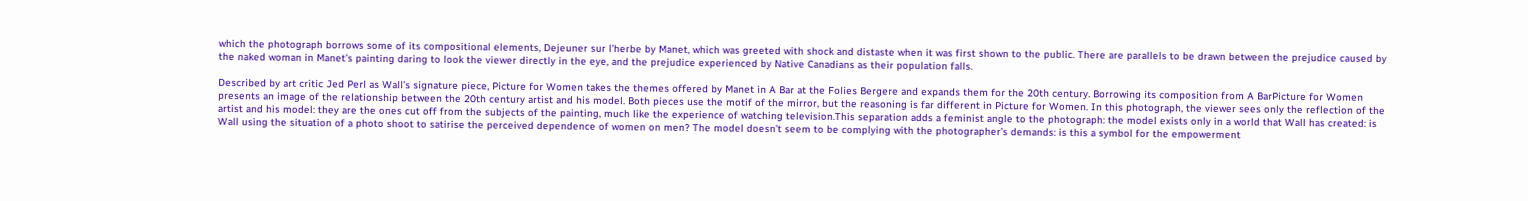which the photograph borrows some of its compositional elements, Dejeuner sur l’herbe by Manet, which was greeted with shock and distaste when it was first shown to the public. There are parallels to be drawn between the prejudice caused by the naked woman in Manet’s painting daring to look the viewer directly in the eye, and the prejudice experienced by Native Canadians as their population falls.

Described by art critic Jed Perl as Wall’s signature piece, Picture for Women takes the themes offered by Manet in A Bar at the Folies Bergere and expands them for the 20th century. Borrowing its composition from A BarPicture for Women presents an image of the relationship between the 20th century artist and his model. Both pieces use the motif of the mirror, but the reasoning is far different in Picture for Women. In this photograph, the viewer sees only the reflection of the artist and his model: they are the ones cut off from the subjects of the painting, much like the experience of watching television.This separation adds a feminist angle to the photograph: the model exists only in a world that Wall has created: is Wall using the situation of a photo shoot to satirise the perceived dependence of women on men? The model doesn’t seem to be complying with the photographer’s demands: is this a symbol for the empowerment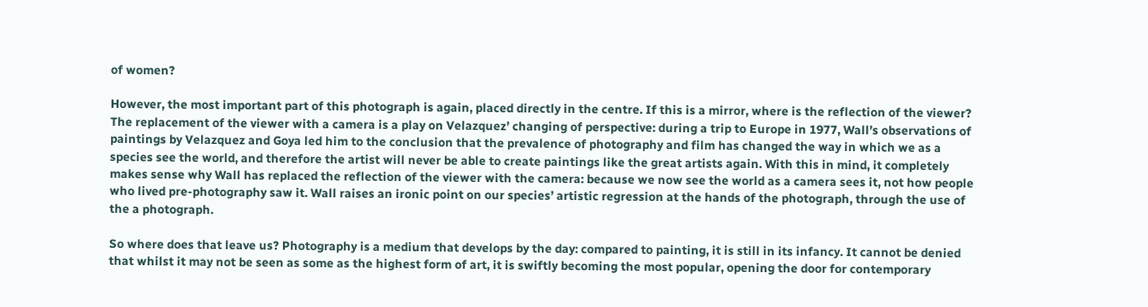of women?

However, the most important part of this photograph is again, placed directly in the centre. If this is a mirror, where is the reflection of the viewer? The replacement of the viewer with a camera is a play on Velazquez’ changing of perspective: during a trip to Europe in 1977, Wall’s observations of paintings by Velazquez and Goya led him to the conclusion that the prevalence of photography and film has changed the way in which we as a species see the world, and therefore the artist will never be able to create paintings like the great artists again. With this in mind, it completely makes sense why Wall has replaced the reflection of the viewer with the camera: because we now see the world as a camera sees it, not how people who lived pre-photography saw it. Wall raises an ironic point on our species’ artistic regression at the hands of the photograph, through the use of the a photograph.

So where does that leave us? Photography is a medium that develops by the day: compared to painting, it is still in its infancy. It cannot be denied that whilst it may not be seen as some as the highest form of art, it is swiftly becoming the most popular, opening the door for contemporary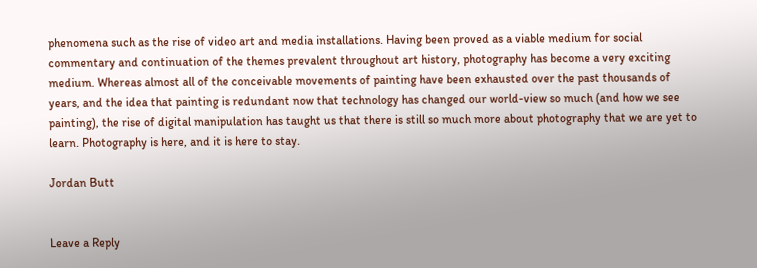phenomena such as the rise of video art and media installations. Having been proved as a viable medium for social commentary and continuation of the themes prevalent throughout art history, photography has become a very exciting medium. Whereas almost all of the conceivable movements of painting have been exhausted over the past thousands of years, and the idea that painting is redundant now that technology has changed our world-view so much (and how we see painting), the rise of digital manipulation has taught us that there is still so much more about photography that we are yet to learn. Photography is here, and it is here to stay.

Jordan Butt


Leave a Reply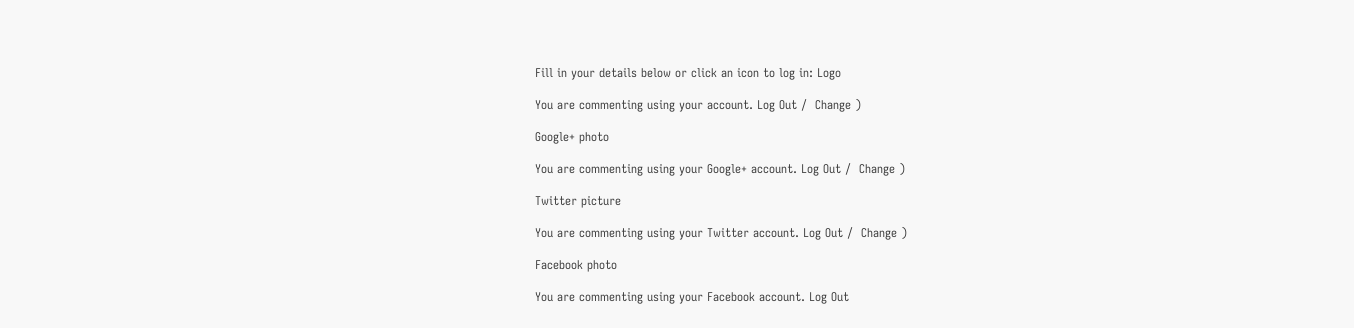Fill in your details below or click an icon to log in: Logo

You are commenting using your account. Log Out /  Change )

Google+ photo

You are commenting using your Google+ account. Log Out /  Change )

Twitter picture

You are commenting using your Twitter account. Log Out /  Change )

Facebook photo

You are commenting using your Facebook account. Log Out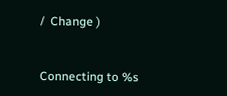/  Change )


Connecting to %s